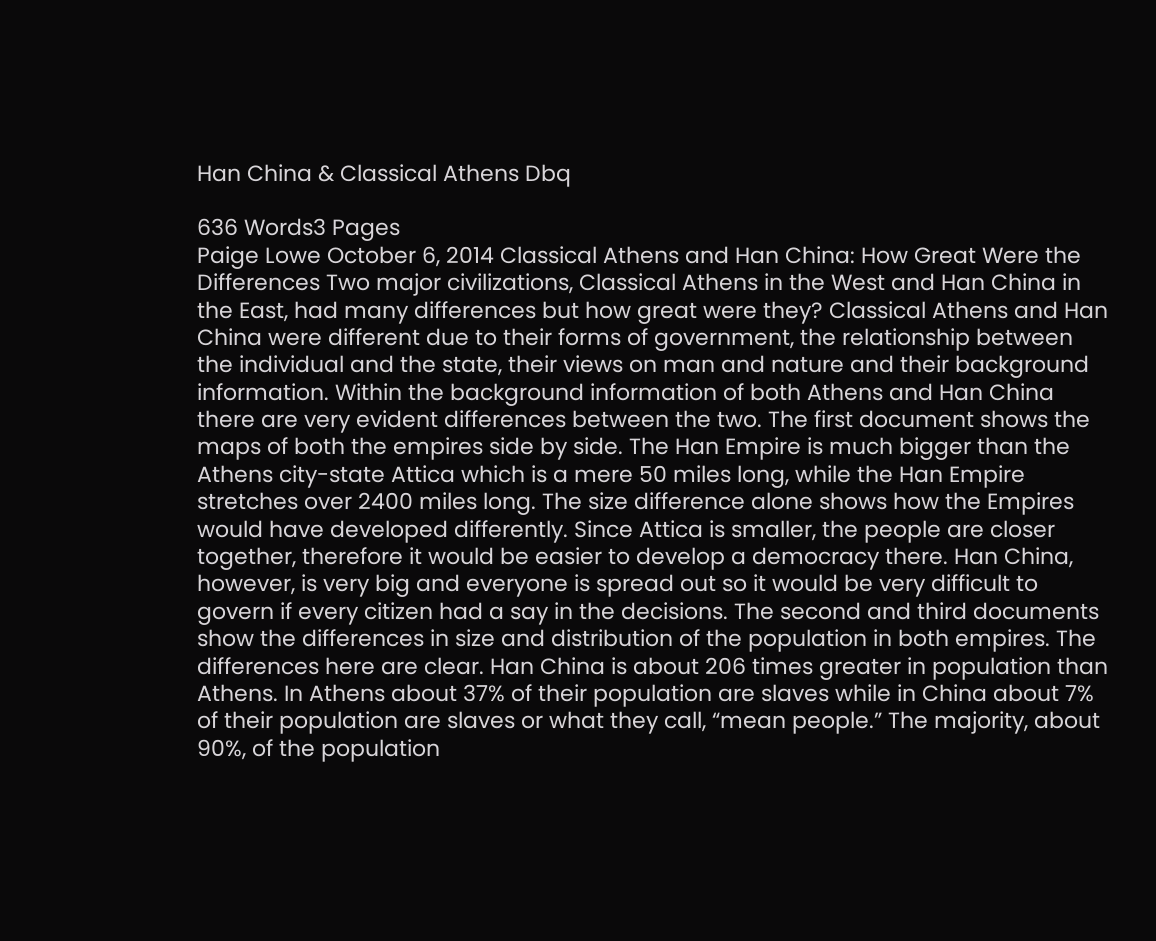Han China & Classical Athens Dbq

636 Words3 Pages
Paige Lowe October 6, 2014 Classical Athens and Han China: How Great Were the Differences Two major civilizations, Classical Athens in the West and Han China in the East, had many differences but how great were they? Classical Athens and Han China were different due to their forms of government, the relationship between the individual and the state, their views on man and nature and their background information. Within the background information of both Athens and Han China there are very evident differences between the two. The first document shows the maps of both the empires side by side. The Han Empire is much bigger than the Athens city-state Attica which is a mere 50 miles long, while the Han Empire stretches over 2400 miles long. The size difference alone shows how the Empires would have developed differently. Since Attica is smaller, the people are closer together, therefore it would be easier to develop a democracy there. Han China, however, is very big and everyone is spread out so it would be very difficult to govern if every citizen had a say in the decisions. The second and third documents show the differences in size and distribution of the population in both empires. The differences here are clear. Han China is about 206 times greater in population than Athens. In Athens about 37% of their population are slaves while in China about 7% of their population are slaves or what they call, “mean people.” The majority, about 90%, of the population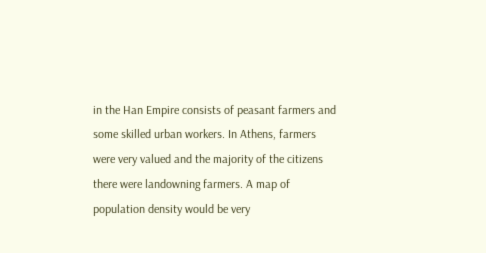in the Han Empire consists of peasant farmers and some skilled urban workers. In Athens, farmers were very valued and the majority of the citizens there were landowning farmers. A map of population density would be very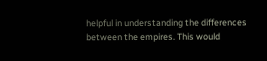helpful in understanding the differences between the empires. This would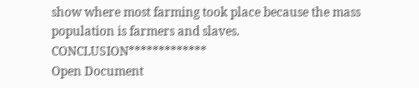show where most farming took place because the mass population is farmers and slaves. CONCLUSION*************
Open Document